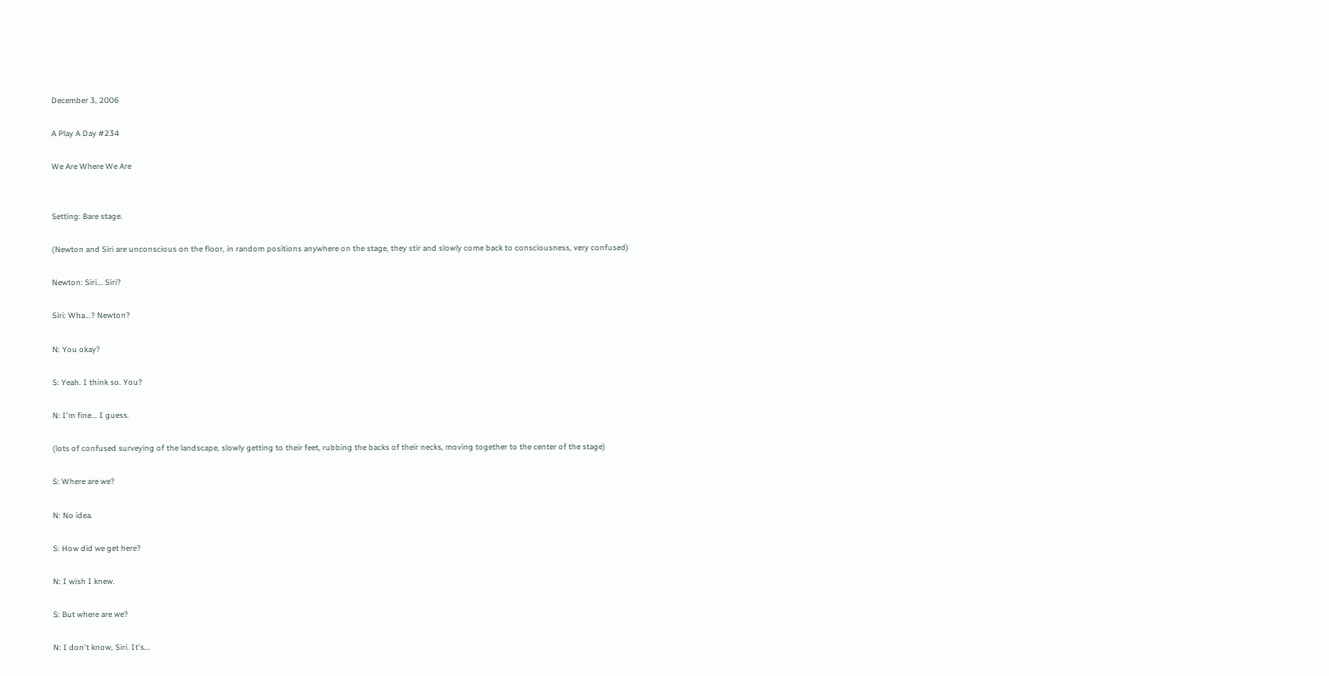December 3, 2006

A Play A Day #234

We Are Where We Are


Setting: Bare stage.

(Newton and Siri are unconscious on the floor, in random positions anywhere on the stage, they stir and slowly come back to consciousness, very confused)

Newton: Siri... Siri?

Siri: Wha...? Newton?

N: You okay?

S: Yeah. I think so. You?

N: I'm fine... I guess.

(lots of confused surveying of the landscape, slowly getting to their feet, rubbing the backs of their necks, moving together to the center of the stage)

S: Where are we?

N: No idea.

S: How did we get here?

N: I wish I knew.

S: But where are we?

N: I don't know, Siri. It's...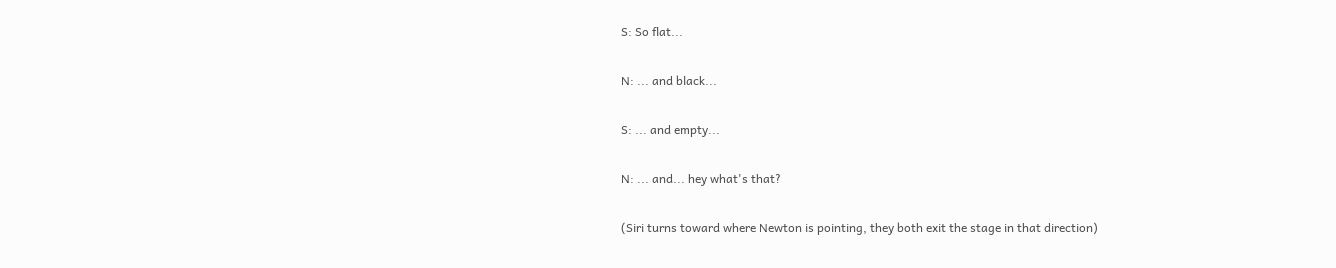S: So flat...

N: ... and black...

S: ... and empty...

N: ... and... hey what's that?

(Siri turns toward where Newton is pointing, they both exit the stage in that direction)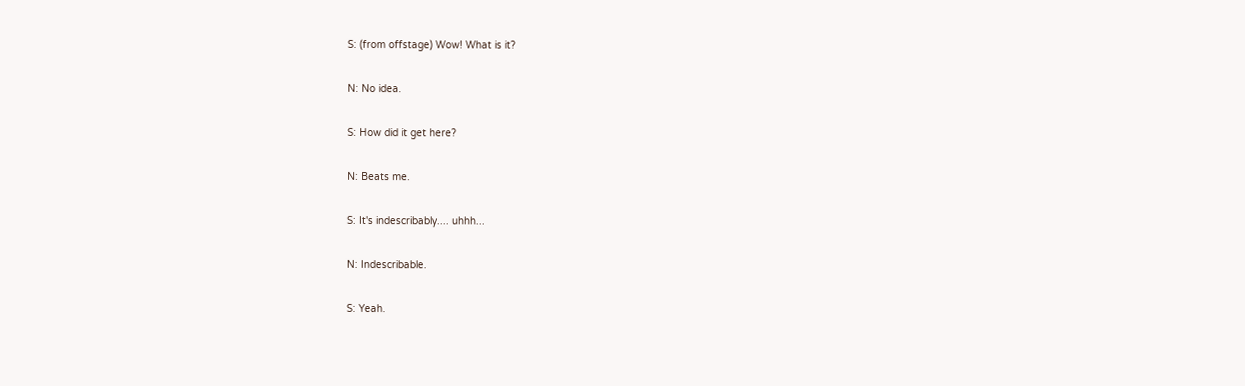S: (from offstage) Wow! What is it?

N: No idea.

S: How did it get here?

N: Beats me.

S: It's indescribably.... uhhh...

N: Indescribable.

S: Yeah.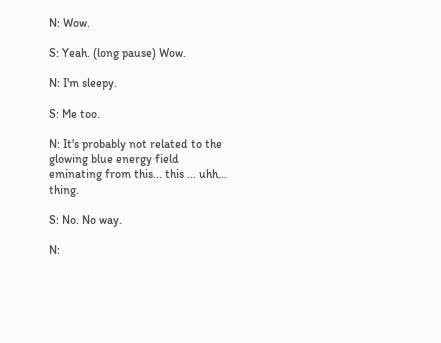N: Wow.

S: Yeah. (long pause) Wow.

N: I'm sleepy.

S: Me too.

N: It's probably not related to the glowing blue energy field eminating from this... this ... uhh... thing.

S: No. No way.

N: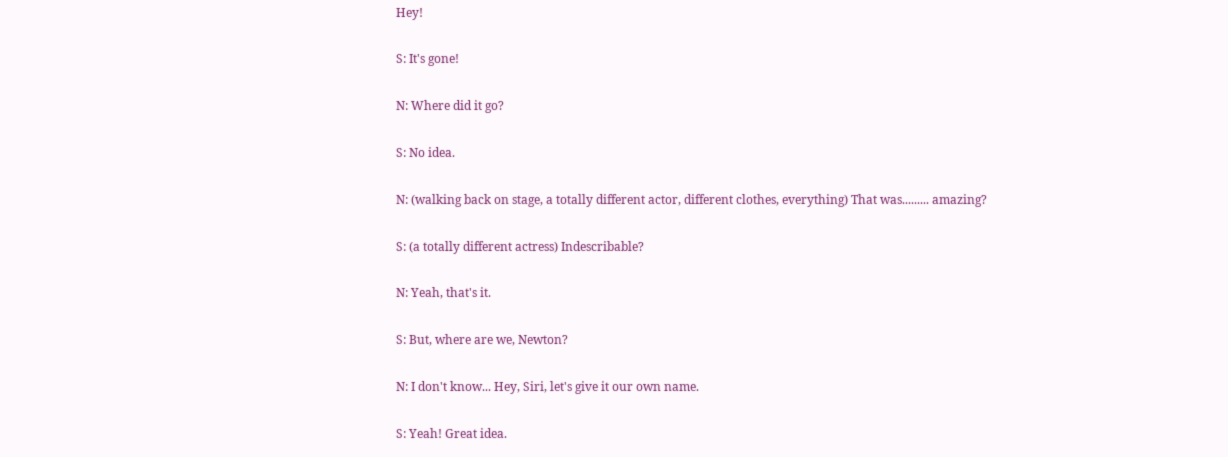Hey!

S: It's gone!

N: Where did it go?

S: No idea.

N: (walking back on stage, a totally different actor, different clothes, everything) That was......... amazing?

S: (a totally different actress) Indescribable?

N: Yeah, that's it.

S: But, where are we, Newton?

N: I don't know... Hey, Siri, let's give it our own name.

S: Yeah! Great idea.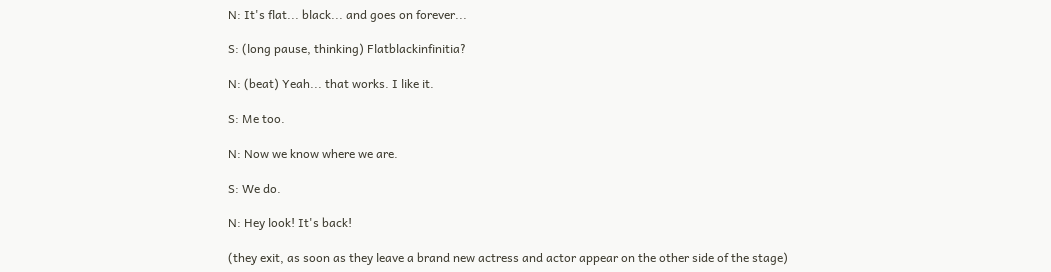N: It's flat... black... and goes on forever...

S: (long pause, thinking) Flatblackinfinitia?

N: (beat) Yeah... that works. I like it.

S: Me too.

N: Now we know where we are.

S: We do.

N: Hey look! It's back!

(they exit, as soon as they leave a brand new actress and actor appear on the other side of the stage)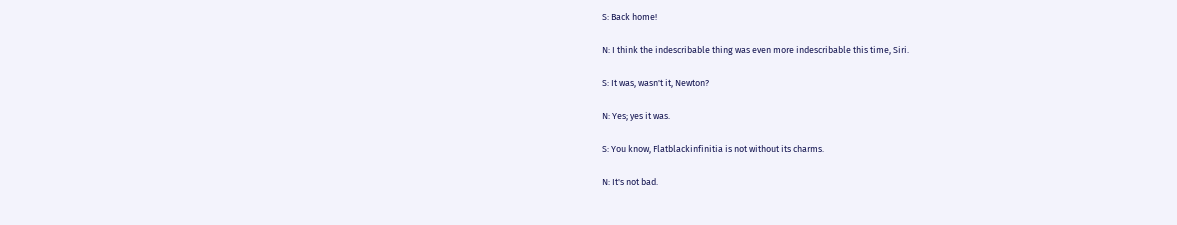S: Back home!

N: I think the indescribable thing was even more indescribable this time, Siri.

S: It was, wasn't it, Newton?

N: Yes; yes it was.

S: You know, Flatblackinfinitia is not without its charms.

N: It's not bad.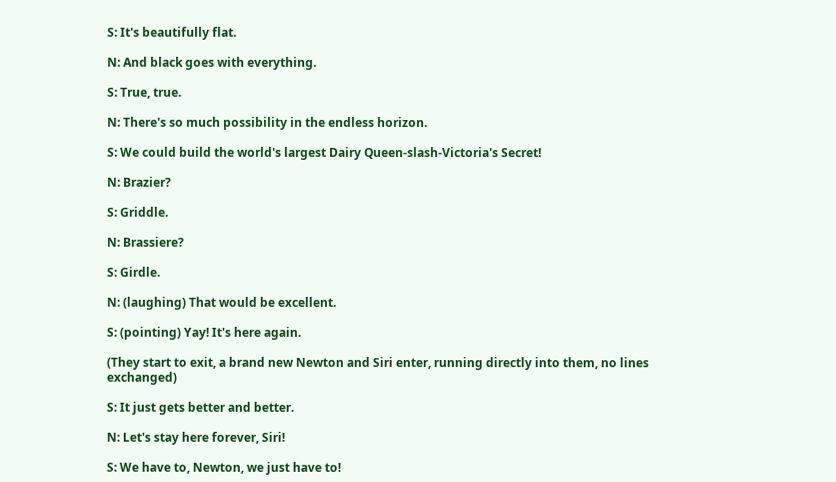S: It's beautifully flat.

N: And black goes with everything.

S: True, true.

N: There's so much possibility in the endless horizon.

S: We could build the world's largest Dairy Queen-slash-Victoria's Secret!

N: Brazier?

S: Griddle.

N: Brassiere?

S: Girdle.

N: (laughing) That would be excellent.

S: (pointing) Yay! It's here again.

(They start to exit, a brand new Newton and Siri enter, running directly into them, no lines exchanged)

S: It just gets better and better.

N: Let's stay here forever, Siri!

S: We have to, Newton, we just have to!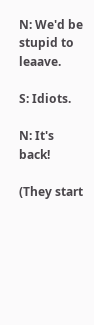N: We'd be stupid to leaave.

S: Idiots.

N: It's back!

(They start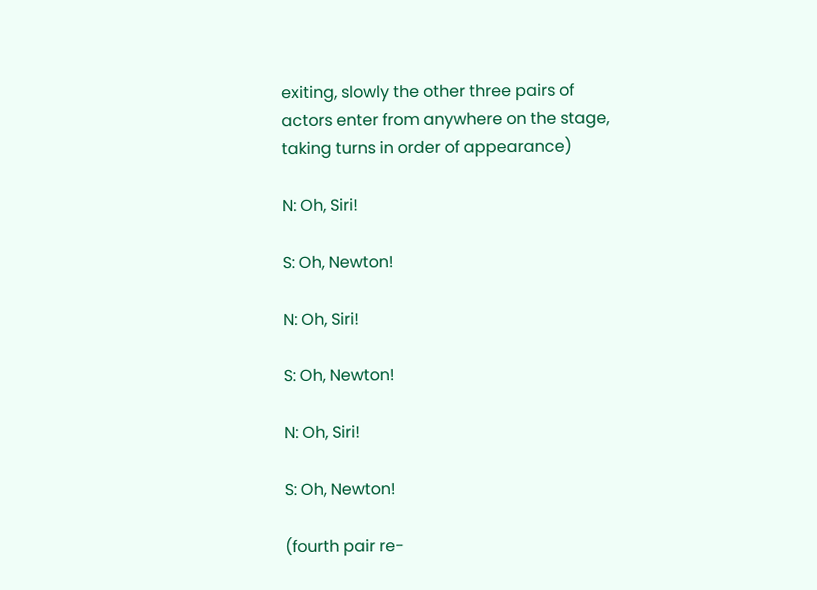exiting, slowly the other three pairs of actors enter from anywhere on the stage, taking turns in order of appearance)

N: Oh, Siri!

S: Oh, Newton!

N: Oh, Siri!

S: Oh, Newton!

N: Oh, Siri!

S: Oh, Newton!

(fourth pair re-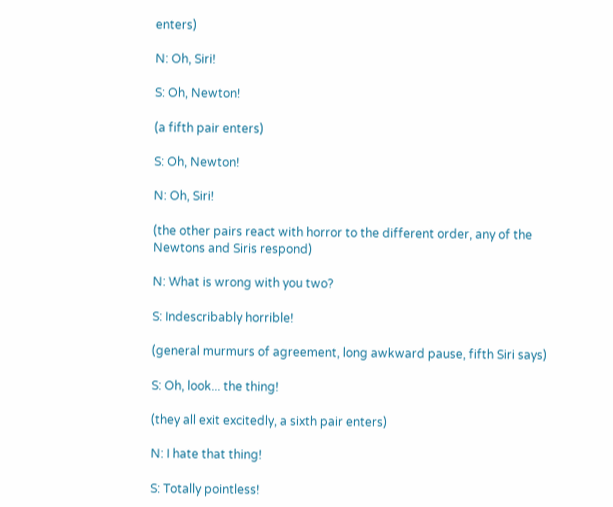enters)

N: Oh, Siri!

S: Oh, Newton!

(a fifth pair enters)

S: Oh, Newton!

N: Oh, Siri!

(the other pairs react with horror to the different order, any of the Newtons and Siris respond)

N: What is wrong with you two?

S: Indescribably horrible!

(general murmurs of agreement, long awkward pause, fifth Siri says)

S: Oh, look... the thing!

(they all exit excitedly, a sixth pair enters)

N: I hate that thing!

S: Totally pointless!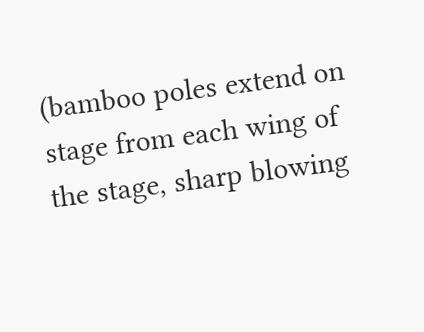(bamboo poles extend on stage from each wing of the stage, sharp blowing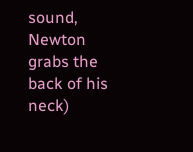sound, Newton grabs the back of his neck)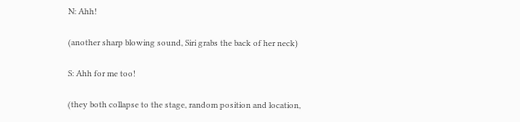N: Ahh!

(another sharp blowing sound, Siri grabs the back of her neck)

S: Ahh for me too!

(they both collapse to the stage, random position and location,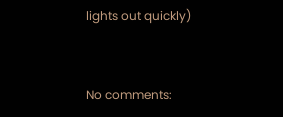lights out quickly)


No comments: